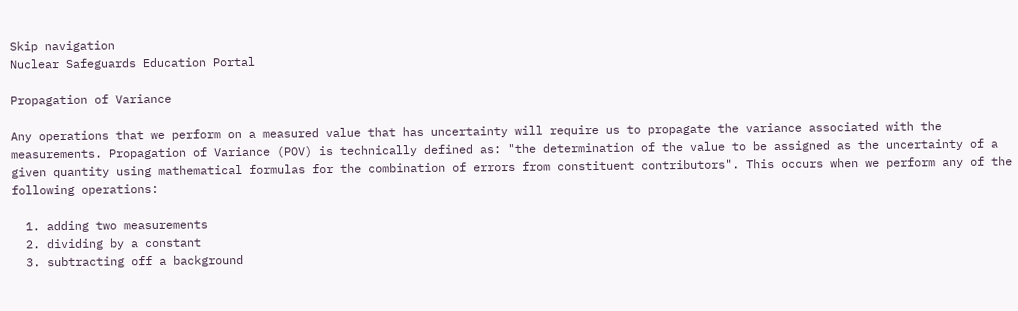Skip navigation
Nuclear Safeguards Education Portal

Propagation of Variance

Any operations that we perform on a measured value that has uncertainty will require us to propagate the variance associated with the measurements. Propagation of Variance (POV) is technically defined as: "the determination of the value to be assigned as the uncertainty of a given quantity using mathematical formulas for the combination of errors from constituent contributors". This occurs when we perform any of the following operations:

  1. adding two measurements
  2. dividing by a constant
  3. subtracting off a background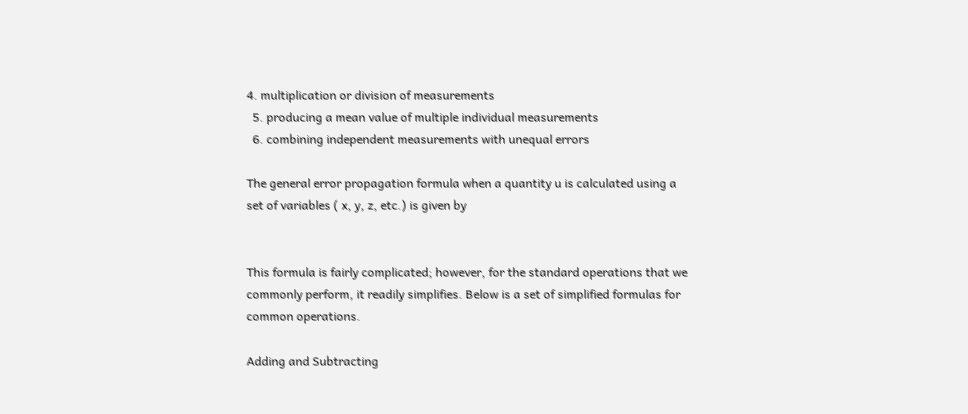4. multiplication or division of measurements
  5. producing a mean value of multiple individual measurements
  6. combining independent measurements with unequal errors

The general error propagation formula when a quantity u is calculated using a set of variables ( x, y, z, etc.) is given by


This formula is fairly complicated; however, for the standard operations that we commonly perform, it readily simplifies. Below is a set of simplified formulas for common operations.

Adding and Subtracting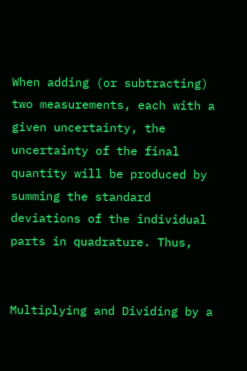When adding (or subtracting) two measurements, each with a given uncertainty, the uncertainty of the final quantity will be produced by summing the standard deviations of the individual parts in quadrature. Thus,


Multiplying and Dividing by a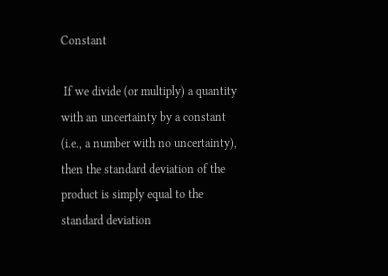Constant

 If we divide (or multiply) a quantity with an uncertainty by a constant (i.e., a number with no uncertainty), then the standard deviation of the product is simply equal to the standard deviation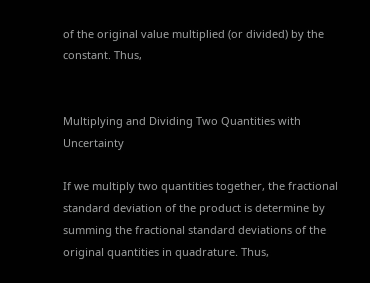of the original value multiplied (or divided) by the constant. Thus,


Multiplying and Dividing Two Quantities with Uncertainty

If we multiply two quantities together, the fractional standard deviation of the product is determine by summing the fractional standard deviations of the original quantities in quadrature. Thus,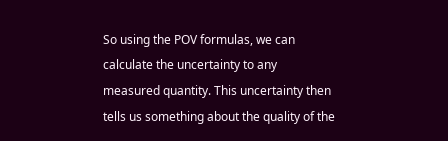So using the POV formulas, we can calculate the uncertainty to any measured quantity. This uncertainty then tells us something about the quality of the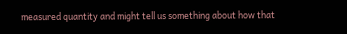measured quantity and might tell us something about how that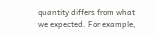quantity differs from what we expected. For example,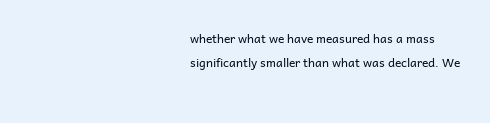whether what we have measured has a mass significantly smaller than what was declared. We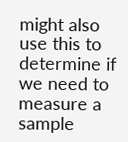might also use this to determine if we need to measure a sample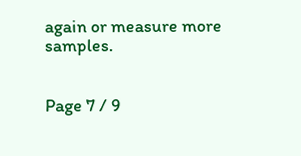again or measure more samples.


Page 7 / 9